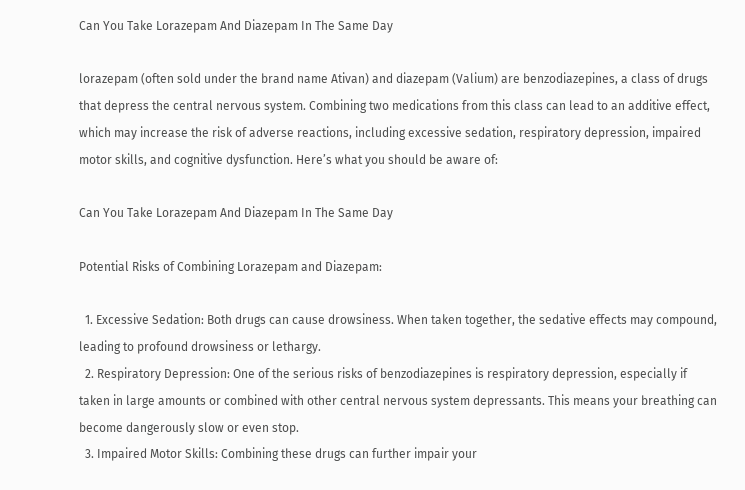Can You Take Lorazepam And Diazepam In The Same Day

lorazepam (often sold under the brand name Ativan) and diazepam (Valium) are benzodiazepines, a class of drugs that depress the central nervous system. Combining two medications from this class can lead to an additive effect, which may increase the risk of adverse reactions, including excessive sedation, respiratory depression, impaired motor skills, and cognitive dysfunction. Here’s what you should be aware of:

Can You Take Lorazepam And Diazepam In The Same Day

Potential Risks of Combining Lorazepam and Diazepam:

  1. Excessive Sedation: Both drugs can cause drowsiness. When taken together, the sedative effects may compound, leading to profound drowsiness or lethargy.
  2. Respiratory Depression: One of the serious risks of benzodiazepines is respiratory depression, especially if taken in large amounts or combined with other central nervous system depressants. This means your breathing can become dangerously slow or even stop.
  3. Impaired Motor Skills: Combining these drugs can further impair your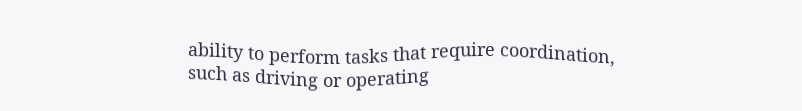ability to perform tasks that require coordination, such as driving or operating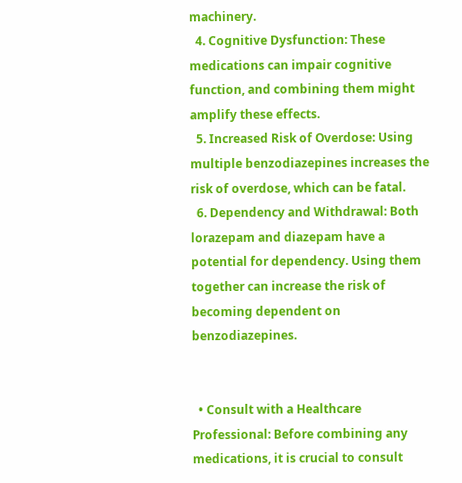machinery.
  4. Cognitive Dysfunction: These medications can impair cognitive function, and combining them might amplify these effects.
  5. Increased Risk of Overdose: Using multiple benzodiazepines increases the risk of overdose, which can be fatal.
  6. Dependency and Withdrawal: Both lorazepam and diazepam have a potential for dependency. Using them together can increase the risk of becoming dependent on benzodiazepines.


  • Consult with a Healthcare Professional: Before combining any medications, it is crucial to consult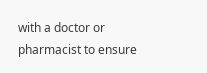with a doctor or pharmacist to ensure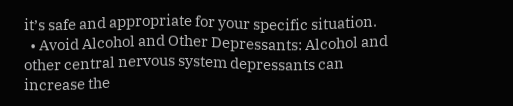it’s safe and appropriate for your specific situation.
  • Avoid Alcohol and Other Depressants: Alcohol and other central nervous system depressants can increase the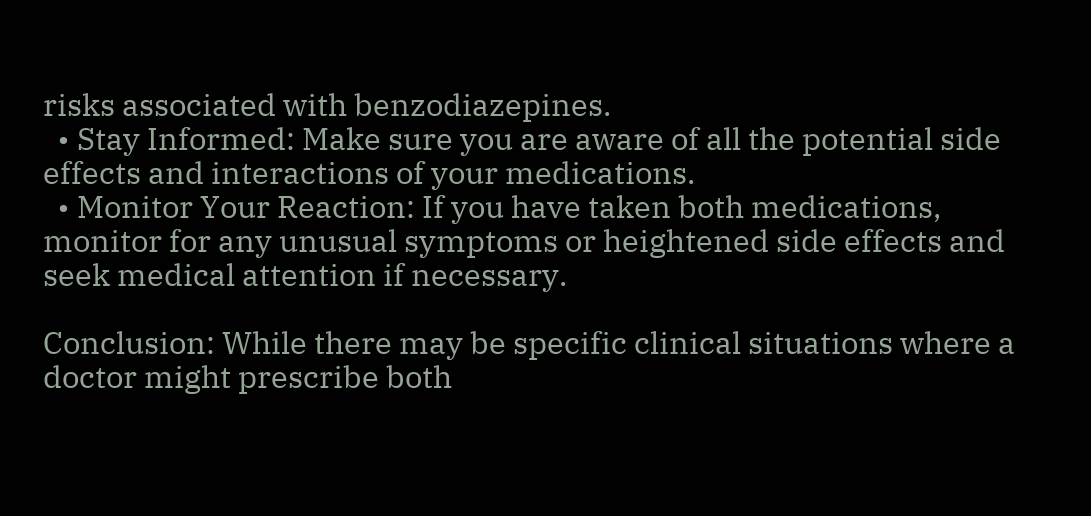risks associated with benzodiazepines.
  • Stay Informed: Make sure you are aware of all the potential side effects and interactions of your medications.
  • Monitor Your Reaction: If you have taken both medications, monitor for any unusual symptoms or heightened side effects and seek medical attention if necessary.

Conclusion: While there may be specific clinical situations where a doctor might prescribe both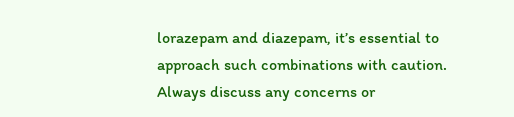lorazepam and diazepam, it’s essential to approach such combinations with caution. Always discuss any concerns or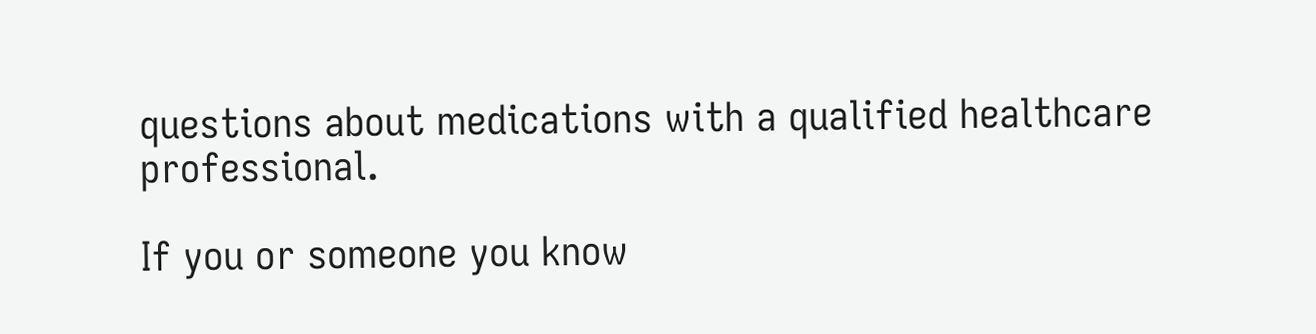questions about medications with a qualified healthcare professional.

If you or someone you know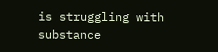is struggling with substance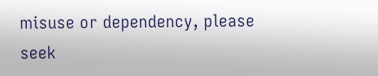misuse or dependency, please seek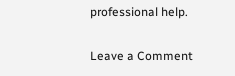professional help.

Leave a Comment